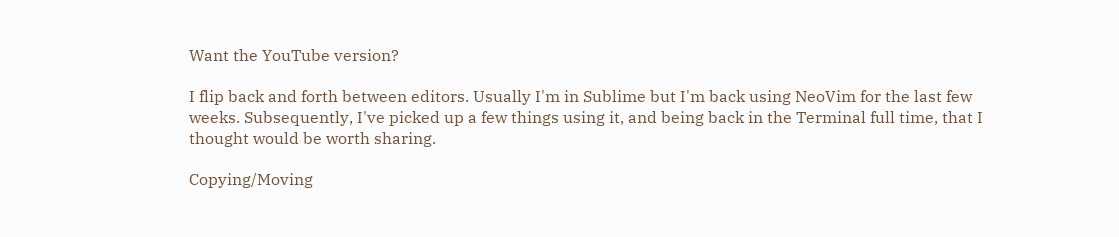Want the YouTube version?

I flip back and forth between editors. Usually I'm in Sublime but I'm back using NeoVim for the last few weeks. Subsequently, I've picked up a few things using it, and being back in the Terminal full time, that I thought would be worth sharing.

Copying/Moving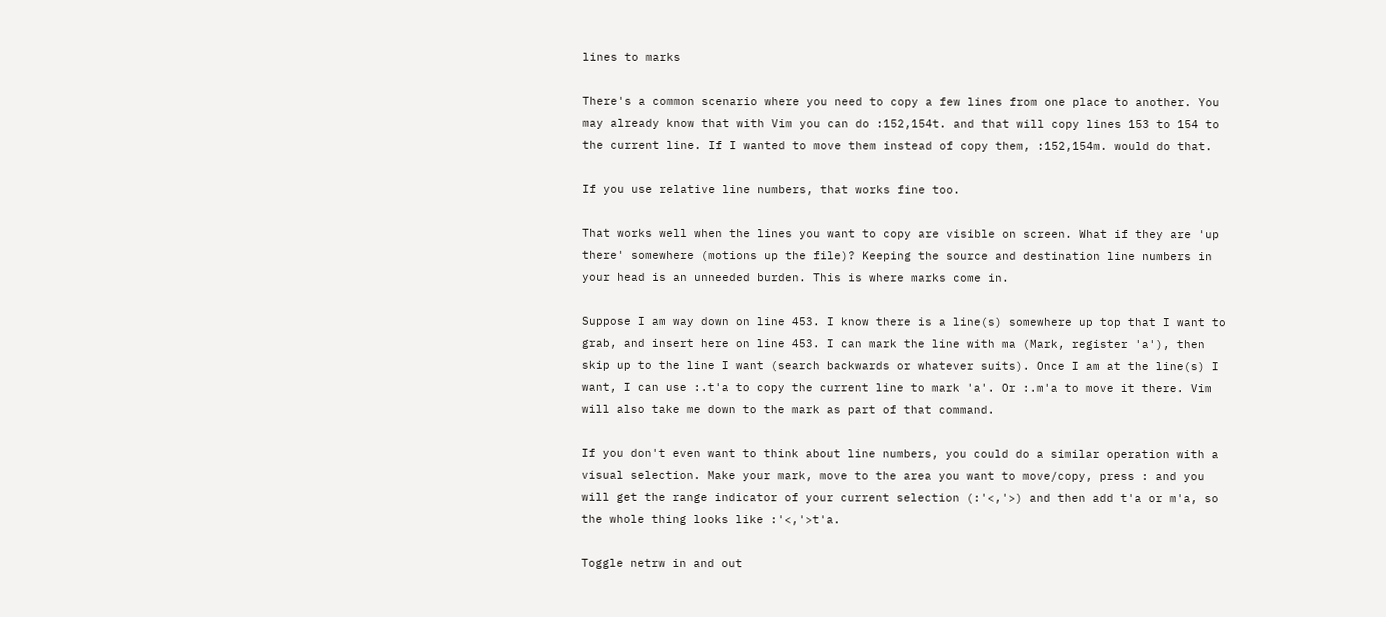lines to marks

There's a common scenario where you need to copy a few lines from one place to another. You may already know that with Vim you can do :152,154t. and that will copy lines 153 to 154 to the current line. If I wanted to move them instead of copy them, :152,154m. would do that.

If you use relative line numbers, that works fine too.

That works well when the lines you want to copy are visible on screen. What if they are 'up there' somewhere (motions up the file)? Keeping the source and destination line numbers in your head is an unneeded burden. This is where marks come in.

Suppose I am way down on line 453. I know there is a line(s) somewhere up top that I want to grab, and insert here on line 453. I can mark the line with ma (Mark, register 'a'), then skip up to the line I want (search backwards or whatever suits). Once I am at the line(s) I want, I can use :.t'a to copy the current line to mark 'a'. Or :.m'a to move it there. Vim will also take me down to the mark as part of that command.

If you don't even want to think about line numbers, you could do a similar operation with a visual selection. Make your mark, move to the area you want to move/copy, press : and you will get the range indicator of your current selection (:'<,'>) and then add t'a or m'a, so the whole thing looks like :'<,'>t'a.

Toggle netrw in and out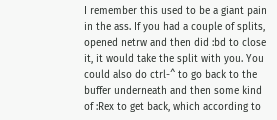I remember this used to be a giant pain in the ass. If you had a couple of splits, opened netrw and then did :bd to close it, it would take the split with you. You could also do ctrl-^ to go back to the buffer underneath and then some kind of :Rex to get back, which according to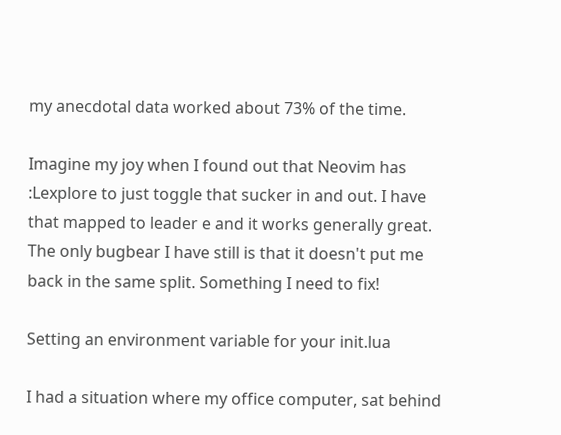my anecdotal data worked about 73% of the time.

Imagine my joy when I found out that Neovim has :Lexplore to just toggle that sucker in and out. I have that mapped to leader e and it works generally great. The only bugbear I have still is that it doesn't put me back in the same split. Something I need to fix!

Setting an environment variable for your init.lua

I had a situation where my office computer, sat behind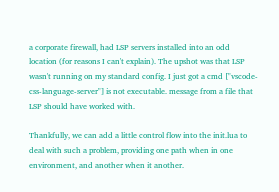a corporate firewall, had LSP servers installed into an odd location (for reasons I can't explain). The upshot was that LSP wasn't running on my standard config. I just got a cmd ["vscode-css-language-server"] is not executable. message from a file that LSP should have worked with.

Thankfully, we can add a little control flow into the init.lua to deal with such a problem, providing one path when in one environment, and another when it another.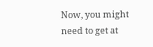Now, you might need to get at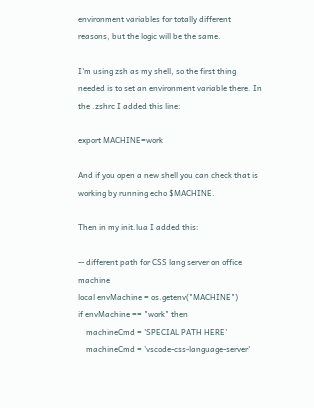environment variables for totally different reasons, but the logic will be the same.

I'm using zsh as my shell, so the first thing needed is to set an environment variable there. In the .zshrc I added this line:

export MACHINE=work

And if you open a new shell you can check that is working by running echo $MACHINE.

Then in my init.lua I added this:

-- different path for CSS lang server on office machine
local envMachine = os.getenv("MACHINE")
if envMachine == "work" then
    machineCmd = 'SPECIAL PATH HERE'
    machineCmd = 'vscode-css-language-server'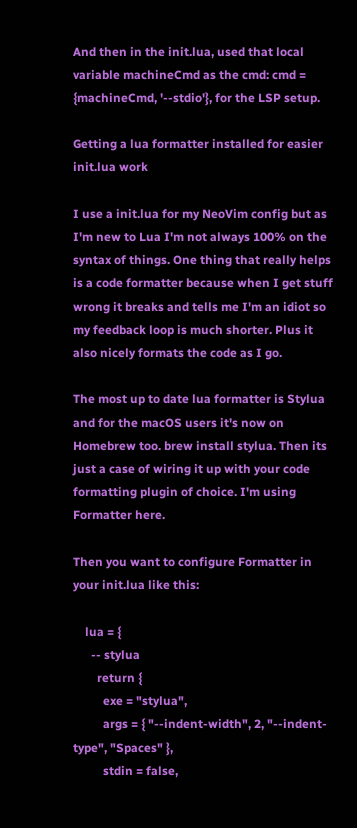And then in the init.lua, used that local variable machineCmd as the cmd: cmd = {machineCmd, '--stdio'}, for the LSP setup.

Getting a lua formatter installed for easier init.lua work

I use a init.lua for my NeoVim config but as I'm new to Lua I'm not always 100% on the syntax of things. One thing that really helps is a code formatter because when I get stuff wrong it breaks and tells me I'm an idiot so my feedback loop is much shorter. Plus it also nicely formats the code as I go.

The most up to date lua formatter is Stylua and for the macOS users it's now on Homebrew too. brew install stylua. Then its just a case of wiring it up with your code formatting plugin of choice. I'm using Formatter here.

Then you want to configure Formatter in your init.lua like this:

    lua = {
      -- stylua
        return {
          exe = "stylua",
          args = { "--indent-width", 2, "--indent-type", "Spaces" },
          stdin = false,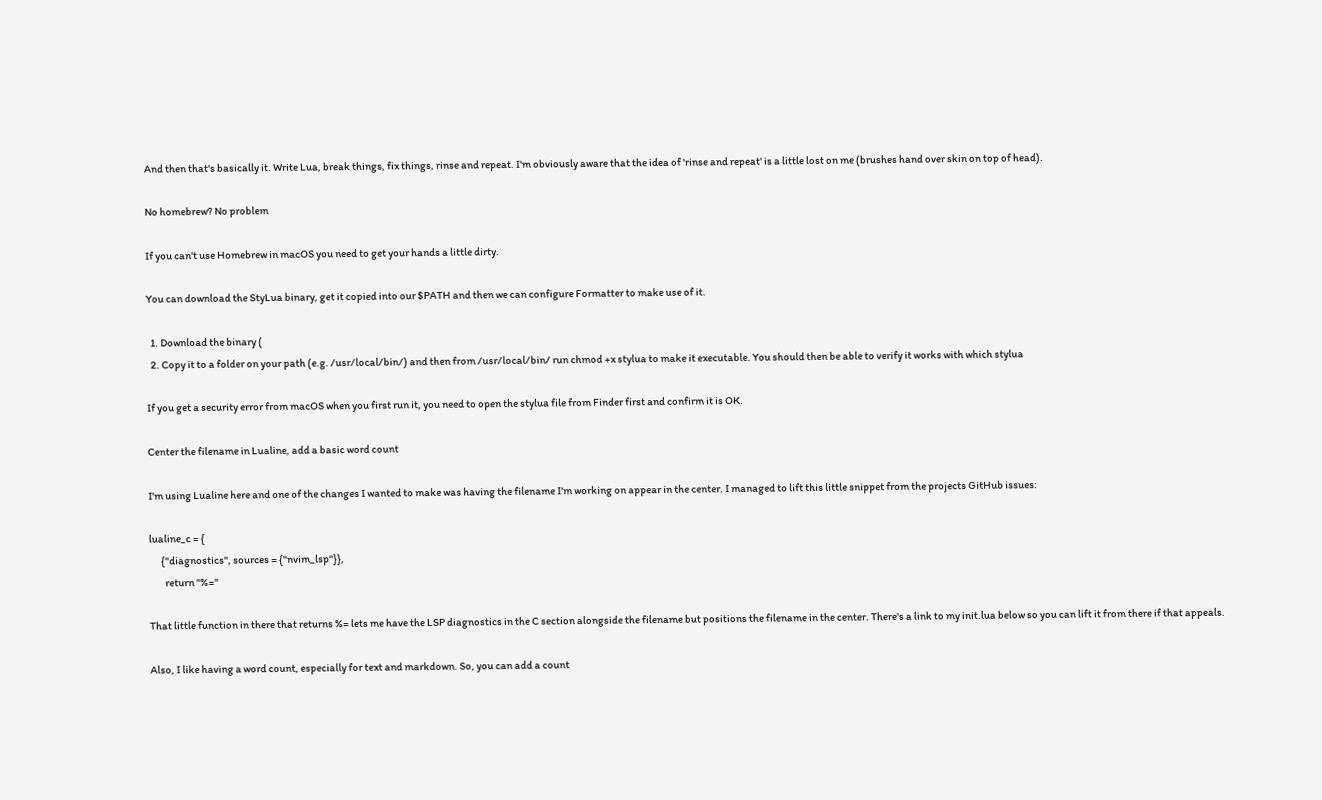And then that's basically it. Write Lua, break things, fix things, rinse and repeat. I'm obviously aware that the idea of 'rinse and repeat' is a little lost on me (brushes hand over skin on top of head).

No homebrew? No problem

If you can't use Homebrew in macOS you need to get your hands a little dirty.

You can download the StyLua binary, get it copied into our $PATH and then we can configure Formatter to make use of it.

  1. Download the binary (
  2. Copy it to a folder on your path (e.g. /usr/local/bin/) and then from /usr/local/bin/ run chmod +x stylua to make it executable. You should then be able to verify it works with which stylua

If you get a security error from macOS when you first run it, you need to open the stylua file from Finder first and confirm it is OK.

Center the filename in Lualine, add a basic word count

I'm using Lualine here and one of the changes I wanted to make was having the filename I'm working on appear in the center. I managed to lift this little snippet from the projects GitHub issues:

lualine_c = {
      {"diagnostics", sources = {"nvim_lsp"}},
        return "%="

That little function in there that returns %= lets me have the LSP diagnostics in the C section alongside the filename but positions the filename in the center. There's a link to my init.lua below so you can lift it from there if that appeals.

Also, I like having a word count, especially for text and markdown. So, you can add a count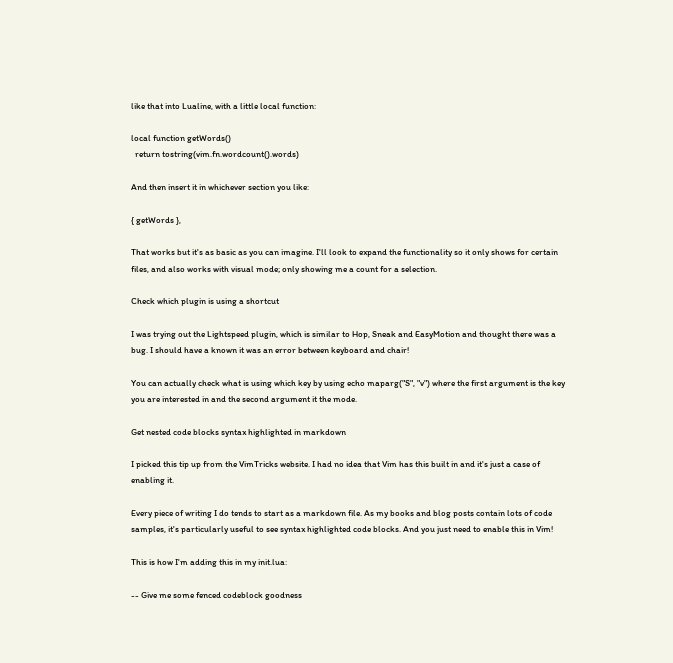like that into Lualine, with a little local function:

local function getWords()
  return tostring(vim.fn.wordcount().words)

And then insert it in whichever section you like:

{ getWords },

That works but it's as basic as you can imagine. I'll look to expand the functionality so it only shows for certain files, and also works with visual mode; only showing me a count for a selection.

Check which plugin is using a shortcut

I was trying out the Lightspeed plugin, which is similar to Hop, Sneak and EasyMotion and thought there was a bug. I should have a known it was an error between keyboard and chair!

You can actually check what is using which key by using echo maparg("S", "v") where the first argument is the key you are interested in and the second argument it the mode.

Get nested code blocks syntax highlighted in markdown

I picked this tip up from the VimTricks website. I had no idea that Vim has this built in and it's just a case of enabling it.

Every piece of writing I do tends to start as a markdown file. As my books and blog posts contain lots of code samples, it's particularly useful to see syntax highlighted code blocks. And you just need to enable this in Vim!

This is how I'm adding this in my init.lua:

-- Give me some fenced codeblock goodness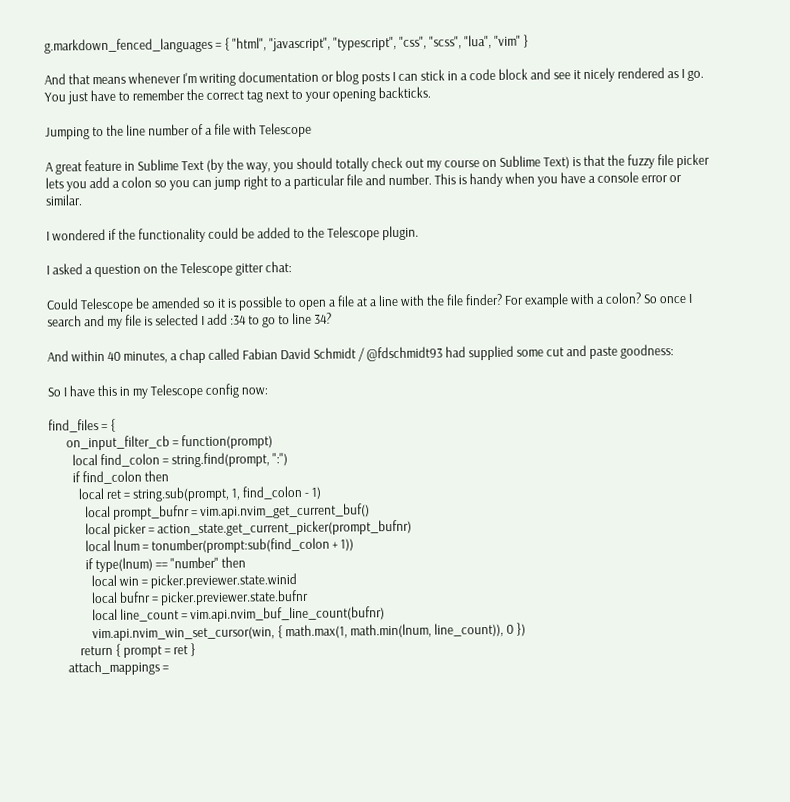g.markdown_fenced_languages = { "html", "javascript", "typescript", "css", "scss", "lua", "vim" }

And that means whenever I'm writing documentation or blog posts I can stick in a code block and see it nicely rendered as I go. You just have to remember the correct tag next to your opening backticks.

Jumping to the line number of a file with Telescope

A great feature in Sublime Text (by the way, you should totally check out my course on Sublime Text) is that the fuzzy file picker lets you add a colon so you can jump right to a particular file and number. This is handy when you have a console error or similar.

I wondered if the functionality could be added to the Telescope plugin.

I asked a question on the Telescope gitter chat:

Could Telescope be amended so it is possible to open a file at a line with the file finder? For example with a colon? So once I search and my file is selected I add :34 to go to line 34?

And within 40 minutes, a chap called Fabian David Schmidt / @fdschmidt93 had supplied some cut and paste goodness:

So I have this in my Telescope config now:

find_files = {
      on_input_filter_cb = function(prompt)
        local find_colon = string.find(prompt, ":")
        if find_colon then
          local ret = string.sub(prompt, 1, find_colon - 1)
            local prompt_bufnr = vim.api.nvim_get_current_buf()
            local picker = action_state.get_current_picker(prompt_bufnr)
            local lnum = tonumber(prompt:sub(find_colon + 1))
            if type(lnum) == "number" then
              local win = picker.previewer.state.winid
              local bufnr = picker.previewer.state.bufnr
              local line_count = vim.api.nvim_buf_line_count(bufnr)
              vim.api.nvim_win_set_cursor(win, { math.max(1, math.min(lnum, line_count)), 0 })
          return { prompt = ret }
      attach_mappings =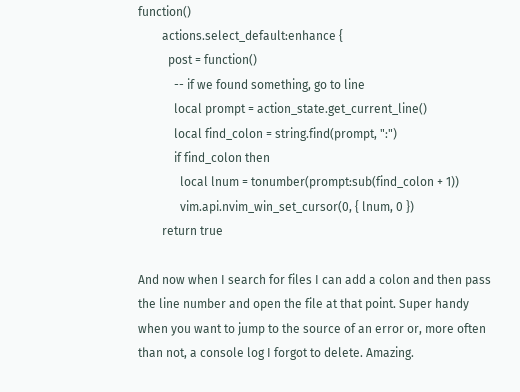function()
        actions.select_default:enhance {
          post = function()
            -- if we found something, go to line
            local prompt = action_state.get_current_line()
            local find_colon = string.find(prompt, ":")
            if find_colon then
              local lnum = tonumber(prompt:sub(find_colon + 1))
              vim.api.nvim_win_set_cursor(0, { lnum, 0 })
        return true

And now when I search for files I can add a colon and then pass the line number and open the file at that point. Super handy when you want to jump to the source of an error or, more often than not, a console log I forgot to delete. Amazing.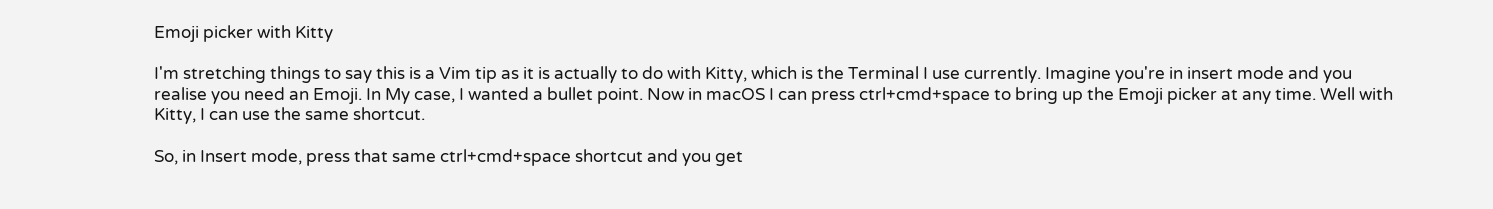Emoji picker with Kitty

I'm stretching things to say this is a Vim tip as it is actually to do with Kitty, which is the Terminal I use currently. Imagine you're in insert mode and you realise you need an Emoji. In My case, I wanted a bullet point. Now in macOS I can press ctrl+cmd+space to bring up the Emoji picker at any time. Well with Kitty, I can use the same shortcut.

So, in Insert mode, press that same ctrl+cmd+space shortcut and you get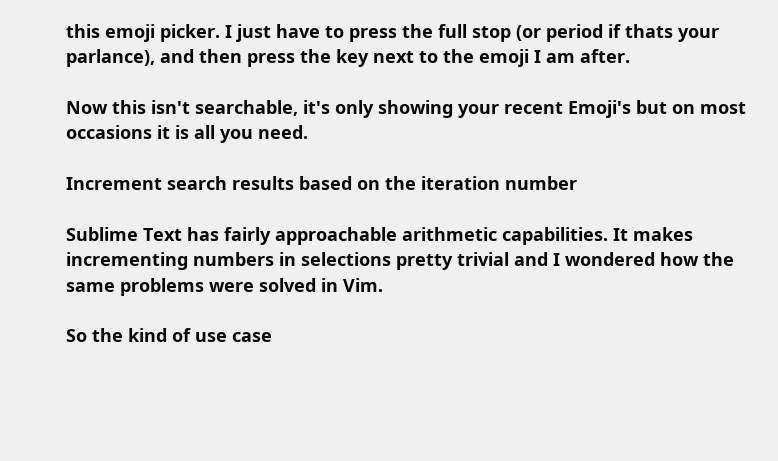this emoji picker. I just have to press the full stop (or period if thats your parlance), and then press the key next to the emoji I am after.

Now this isn't searchable, it's only showing your recent Emoji's but on most occasions it is all you need.

Increment search results based on the iteration number

Sublime Text has fairly approachable arithmetic capabilities. It makes incrementing numbers in selections pretty trivial and I wondered how the same problems were solved in Vim.

So the kind of use case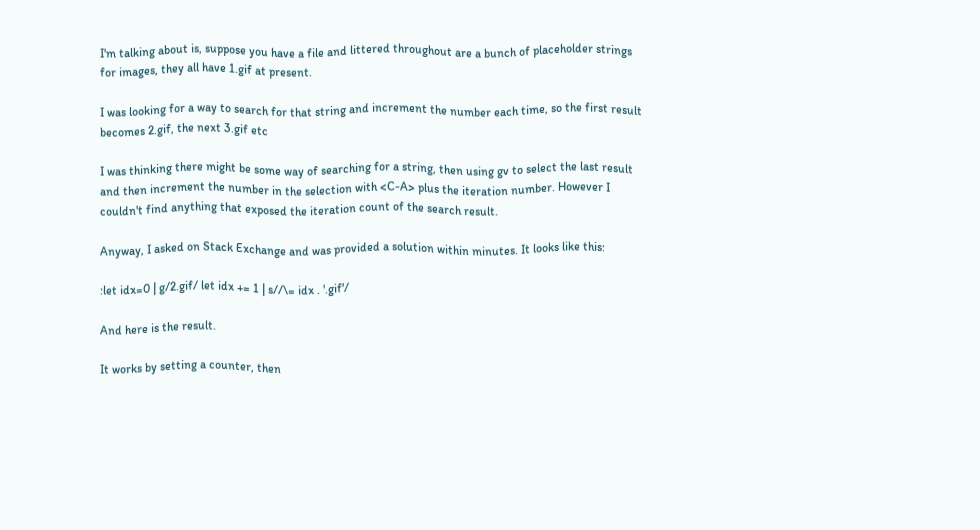I'm talking about is, suppose you have a file and littered throughout are a bunch of placeholder strings for images, they all have 1.gif at present.

I was looking for a way to search for that string and increment the number each time, so the first result becomes 2.gif, the next 3.gif etc

I was thinking there might be some way of searching for a string, then using gv to select the last result and then increment the number in the selection with <C-A> plus the iteration number. However I couldn't find anything that exposed the iteration count of the search result.

Anyway, I asked on Stack Exchange and was provided a solution within minutes. It looks like this:

:let idx=0 | g/2.gif/ let idx += 1 | s//\= idx . '.gif'/

And here is the result.

It works by setting a counter, then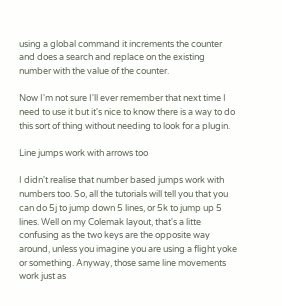using a global command it increments the counter and does a search and replace on the existing number with the value of the counter.

Now I'm not sure I'll ever remember that next time I need to use it but it's nice to know there is a way to do this sort of thing without needing to look for a plugin.

Line jumps work with arrows too

I didn't realise that number based jumps work with numbers too. So, all the tutorials will tell you that you can do 5j to jump down 5 lines, or 5k to jump up 5 lines. Well on my Colemak layout, that's a litte confusing as the two keys are the opposite way around, unless you imagine you are using a flight yoke or something. Anyway, those same line movements work just as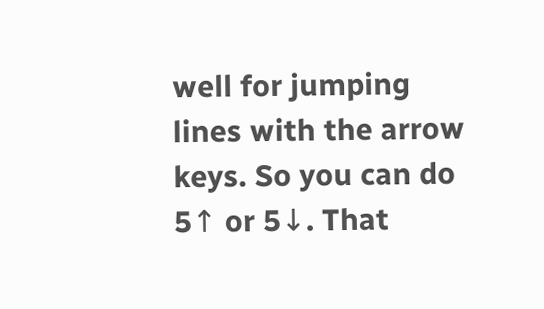well for jumping lines with the arrow keys. So you can do 5↑ or 5↓. That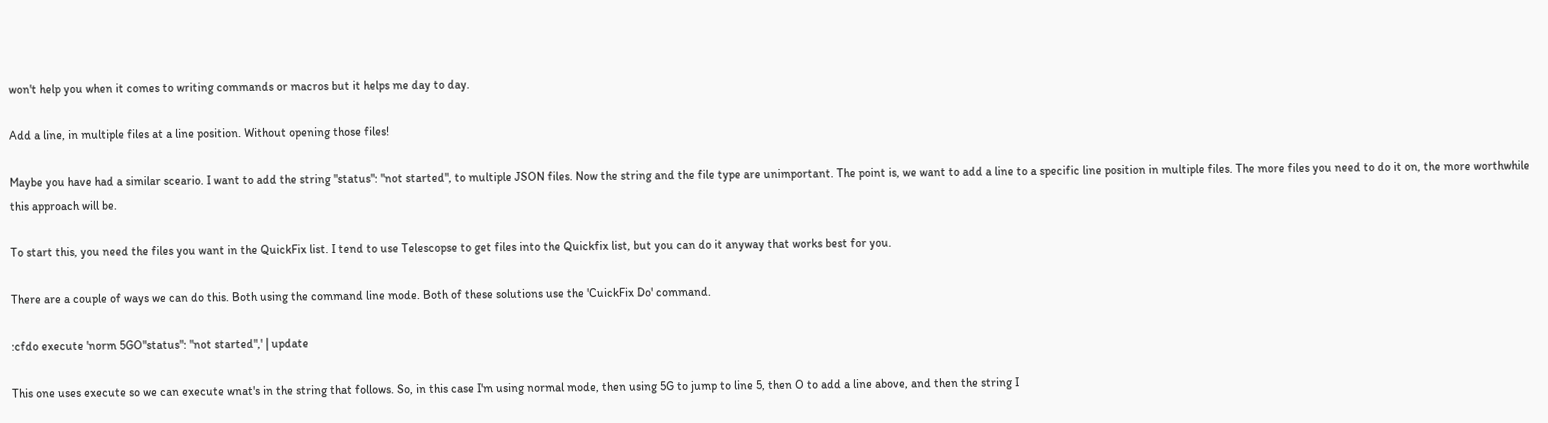won't help you when it comes to writing commands or macros but it helps me day to day.

Add a line, in multiple files at a line position. Without opening those files!

Maybe you have had a similar sceario. I want to add the string "status": "not started", to multiple JSON files. Now the string and the file type are unimportant. The point is, we want to add a line to a specific line position in multiple files. The more files you need to do it on, the more worthwhile this approach will be.

To start this, you need the files you want in the QuickFix list. I tend to use Telescopse to get files into the Quickfix list, but you can do it anyway that works best for you.

There are a couple of ways we can do this. Both using the command line mode. Both of these solutions use the 'CuickFix Do' command.

:cfdo execute 'norm 5GO"status": "not started",' | update

This one uses execute so we can execute wnat's in the string that follows. So, in this case I'm using normal mode, then using 5G to jump to line 5, then O to add a line above, and then the string I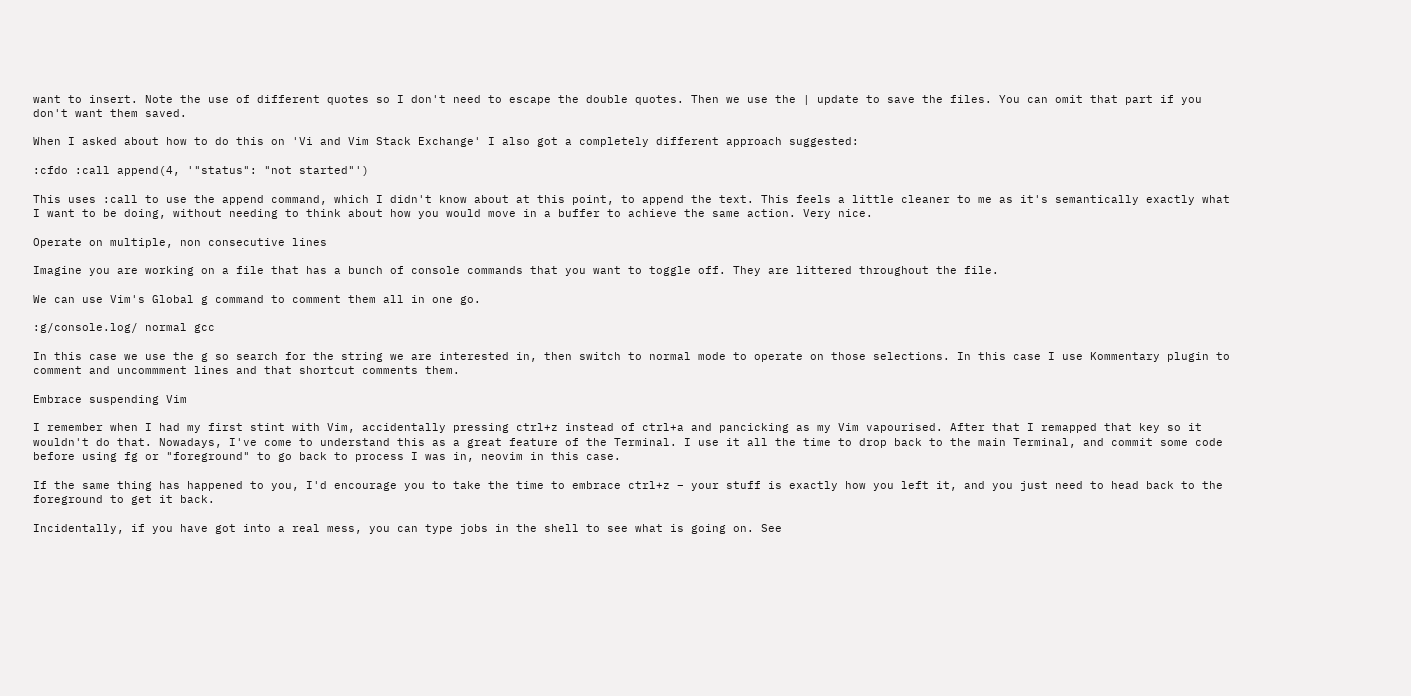want to insert. Note the use of different quotes so I don't need to escape the double quotes. Then we use the | update to save the files. You can omit that part if you don't want them saved.

When I asked about how to do this on 'Vi and Vim Stack Exchange' I also got a completely different approach suggested:

:cfdo :call append(4, '"status": "not started"')

This uses :call to use the append command, which I didn't know about at this point, to append the text. This feels a little cleaner to me as it's semantically exactly what I want to be doing, without needing to think about how you would move in a buffer to achieve the same action. Very nice.

Operate on multiple, non consecutive lines

Imagine you are working on a file that has a bunch of console commands that you want to toggle off. They are littered throughout the file.

We can use Vim's Global g command to comment them all in one go.

:g/console.log/ normal gcc

In this case we use the g so search for the string we are interested in, then switch to normal mode to operate on those selections. In this case I use Kommentary plugin to comment and uncommment lines and that shortcut comments them.

Embrace suspending Vim

I remember when I had my first stint with Vim, accidentally pressing ctrl+z instead of ctrl+a and pancicking as my Vim vapourised. After that I remapped that key so it wouldn't do that. Nowadays, I've come to understand this as a great feature of the Terminal. I use it all the time to drop back to the main Terminal, and commit some code before using fg or "foreground" to go back to process I was in, neovim in this case.

If the same thing has happened to you, I'd encourage you to take the time to embrace ctrl+z – your stuff is exactly how you left it, and you just need to head back to the foreground to get it back.

Incidentally, if you have got into a real mess, you can type jobs in the shell to see what is going on. See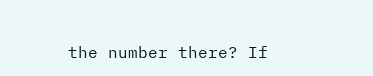the number there? If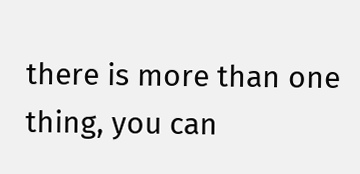there is more than one thing, you can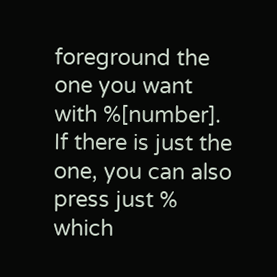foreground the one you want with %[number]. If there is just the one, you can also press just % which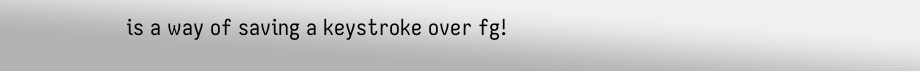is a way of saving a keystroke over fg!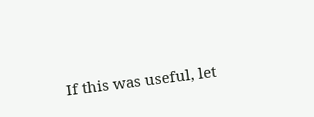If this was useful, let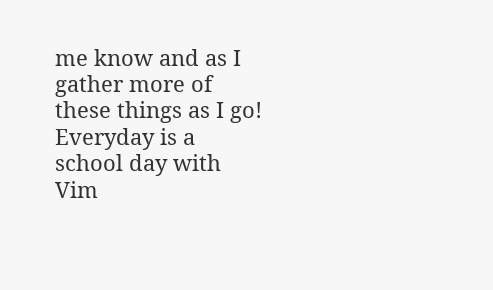me know and as I gather more of these things as I go! Everyday is a school day with Vim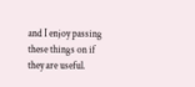and I enjoy passing these things on if they are useful.